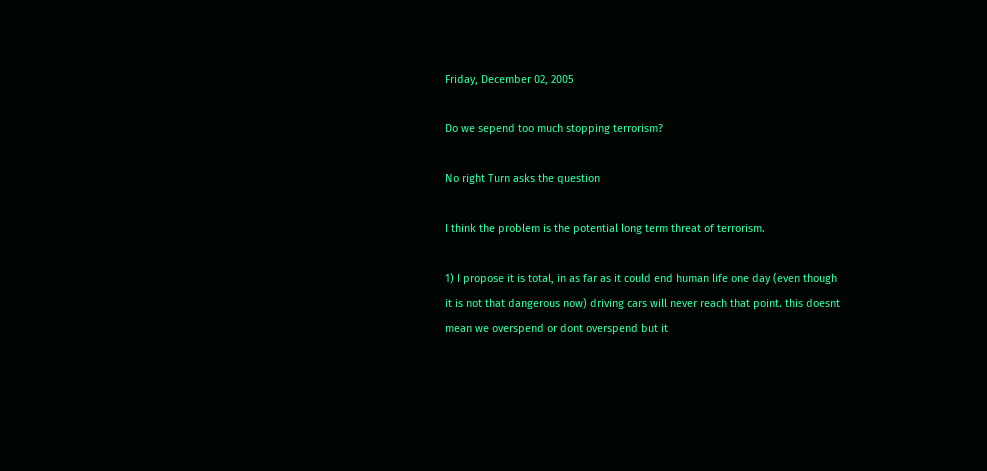Friday, December 02, 2005

Do we sepend too much stopping terrorism?

No right Turn asks the question

I think the problem is the potential long term threat of terrorism.

1) I propose it is total, in as far as it could end human life one day (even though it is not that dangerous now) driving cars will never reach that point. this doesnt mean we overspend or dont overspend but it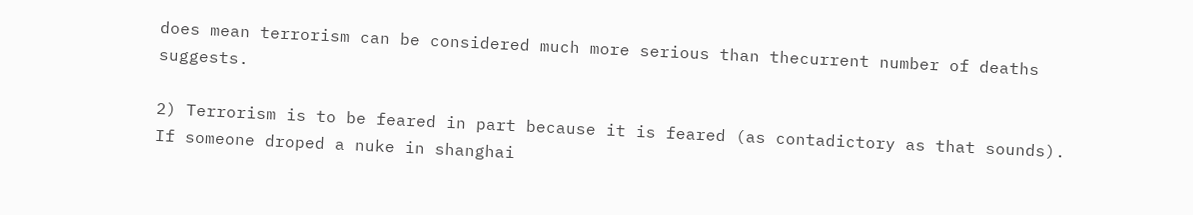does mean terrorism can be considered much more serious than thecurrent number of deaths suggests.

2) Terrorism is to be feared in part because it is feared (as contadictory as that sounds). If someone droped a nuke in shanghai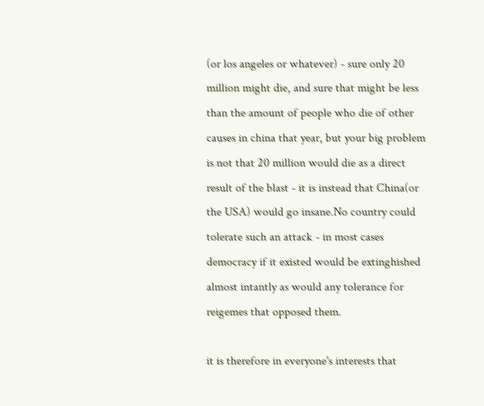(or los angeles or whatever) - sure only 20 million might die, and sure that might be less than the amount of people who die of other causes in china that year, but your big problem is not that 20 million would die as a direct result of the blast - it is instead that China(or the USA) would go insane.No country could tolerate such an attack - in most cases democracy if it existed would be extinghished almost intantly as would any tolerance for reigemes that opposed them.

it is therefore in everyone's interests that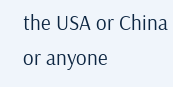the USA or China or anyone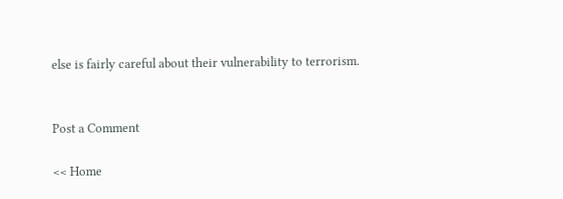else is fairly careful about their vulnerability to terrorism.


Post a Comment

<< Home